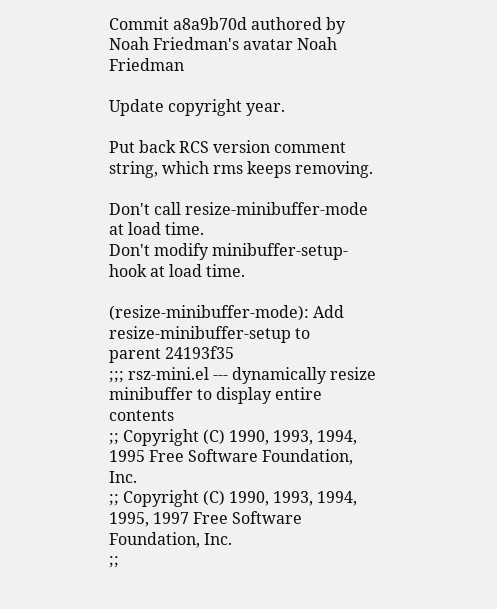Commit a8a9b70d authored by Noah Friedman's avatar Noah Friedman

Update copyright year.

Put back RCS version comment string, which rms keeps removing.

Don't call resize-minibuffer-mode at load time.
Don't modify minibuffer-setup-hook at load time.

(resize-minibuffer-mode): Add resize-minibuffer-setup to
parent 24193f35
;;; rsz-mini.el --- dynamically resize minibuffer to display entire contents
;; Copyright (C) 1990, 1993, 1994, 1995 Free Software Foundation, Inc.
;; Copyright (C) 1990, 1993, 1994, 1995, 1997 Free Software Foundation, Inc.
;;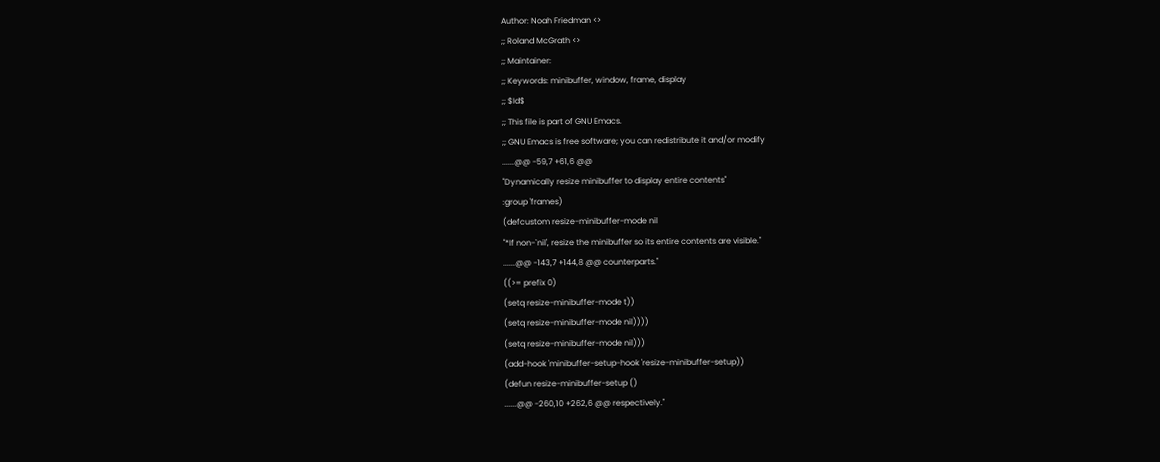Author: Noah Friedman <>
;; Roland McGrath <>
;; Maintainer:
;; Keywords: minibuffer, window, frame, display
;; $Id$
;; This file is part of GNU Emacs.
;; GNU Emacs is free software; you can redistribute it and/or modify
......@@ -59,7 +61,6 @@
"Dynamically resize minibuffer to display entire contents"
:group 'frames)
(defcustom resize-minibuffer-mode nil
"*If non-`nil', resize the minibuffer so its entire contents are visible."
......@@ -143,7 +144,8 @@ counterparts."
((>= prefix 0)
(setq resize-minibuffer-mode t))
(setq resize-minibuffer-mode nil))))
(setq resize-minibuffer-mode nil)))
(add-hook 'minibuffer-setup-hook 'resize-minibuffer-setup))
(defun resize-minibuffer-setup ()
......@@ -260,10 +262,6 @@ respectively."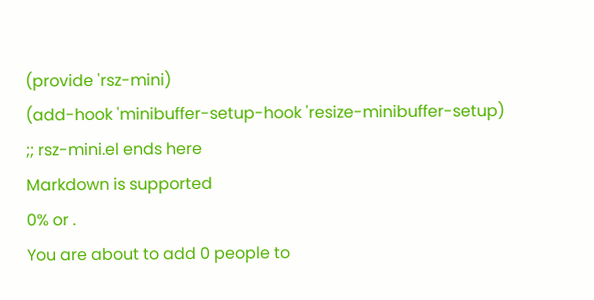(provide 'rsz-mini)
(add-hook 'minibuffer-setup-hook 'resize-minibuffer-setup)
;; rsz-mini.el ends here
Markdown is supported
0% or .
You are about to add 0 people to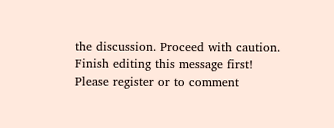the discussion. Proceed with caution.
Finish editing this message first!
Please register or to comment